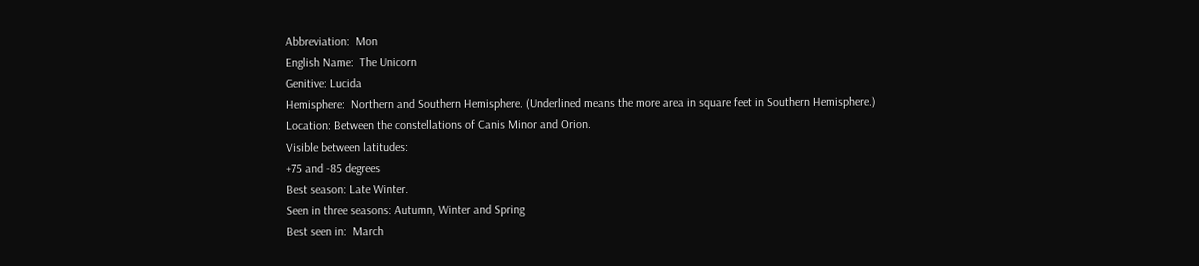Abbreviation:  Mon
English Name:  The Unicorn
Genitive: Lucida
Hemisphere:  Northern and Southern Hemisphere. (Underlined means the more area in square feet in Southern Hemisphere.)
Location: Between the constellations of Canis Minor and Orion.
Visible between latitudes:
+75 and -85 degrees
Best season: Late Winter.
Seen in three seasons: Autumn, Winter and Spring
Best seen in:  March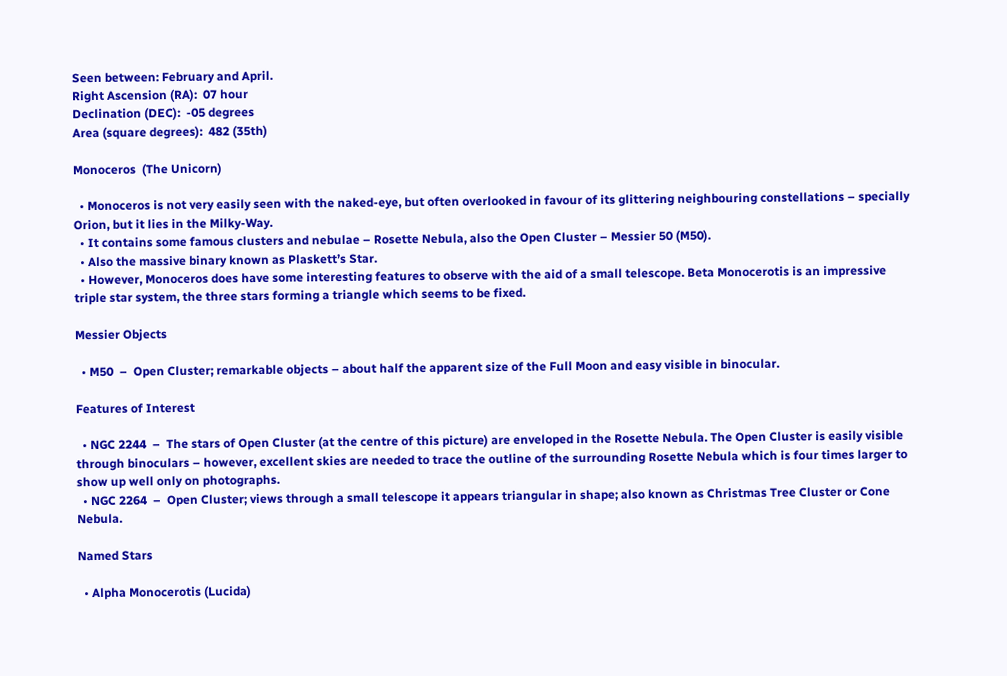Seen between: February and April.
Right Ascension (RA):  07 hour
Declination (DEC):  -05 degrees
Area (square degrees):  482 (35th)

Monoceros  (The Unicorn)

  • Monoceros is not very easily seen with the naked-eye, but often overlooked in favour of its glittering neighbouring constellations – specially Orion, but it lies in the Milky-Way.
  • It contains some famous clusters and nebulae – Rosette Nebula, also the Open Cluster – Messier 50 (M50).
  • Also the massive binary known as Plaskett’s Star.
  • However, Monoceros does have some interesting features to observe with the aid of a small telescope. Beta Monocerotis is an impressive triple star system, the three stars forming a triangle which seems to be fixed.

Messier Objects

  • M50  –  Open Cluster; remarkable objects – about half the apparent size of the Full Moon and easy visible in binocular.

Features of Interest

  • NGC 2244  –  The stars of Open Cluster (at the centre of this picture) are enveloped in the Rosette Nebula. The Open Cluster is easily visible through binoculars – however, excellent skies are needed to trace the outline of the surrounding Rosette Nebula which is four times larger to show up well only on photographs.
  • NGC 2264  –  Open Cluster; views through a small telescope it appears triangular in shape; also known as Christmas Tree Cluster or Cone Nebula.

Named Stars

  • Alpha Monocerotis (Lucida)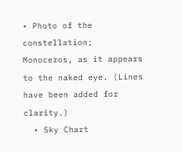• Photo of the constellation; Monoceros, as it appears to the naked eye. (Lines have been added for clarity.)
  • Sky Chart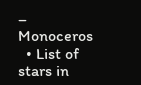–  Monoceros
  • List of stars in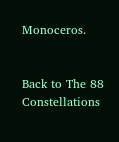Monoceros.


Back to The 88 Constellations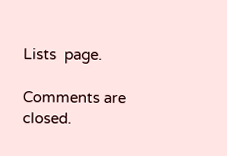Lists  page.

Comments are closed.